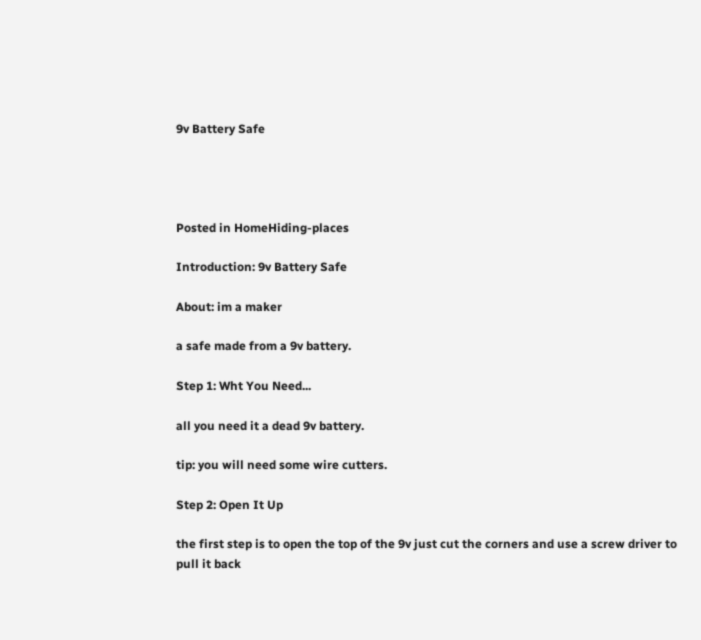9v Battery Safe




Posted in HomeHiding-places

Introduction: 9v Battery Safe

About: im a maker

a safe made from a 9v battery.

Step 1: Wht You Need...

all you need it a dead 9v battery.

tip: you will need some wire cutters.

Step 2: Open It Up

the first step is to open the top of the 9v just cut the corners and use a screw driver to pull it back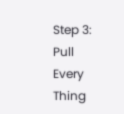Step 3: Pull Every Thing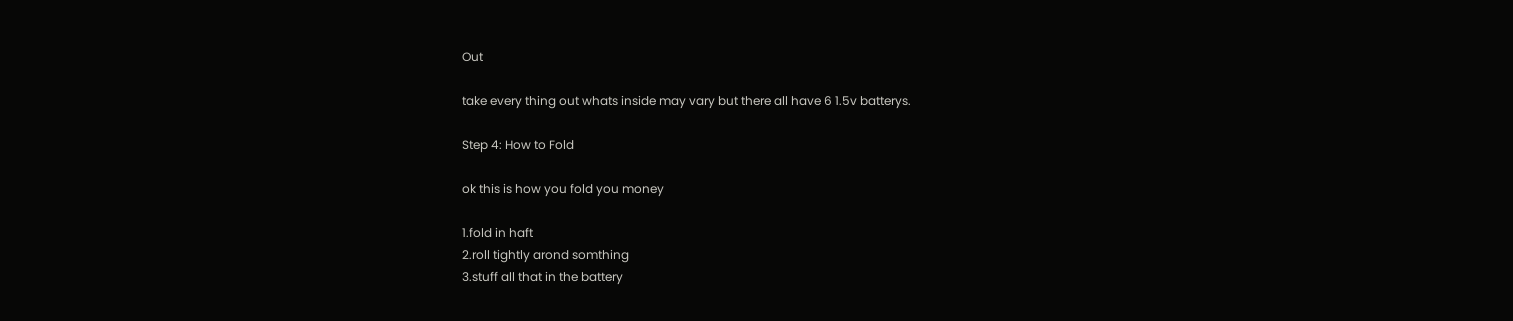Out

take every thing out whats inside may vary but there all have 6 1.5v batterys.

Step 4: How to Fold

ok this is how you fold you money

1.fold in haft
2.roll tightly arond somthing
3.stuff all that in the battery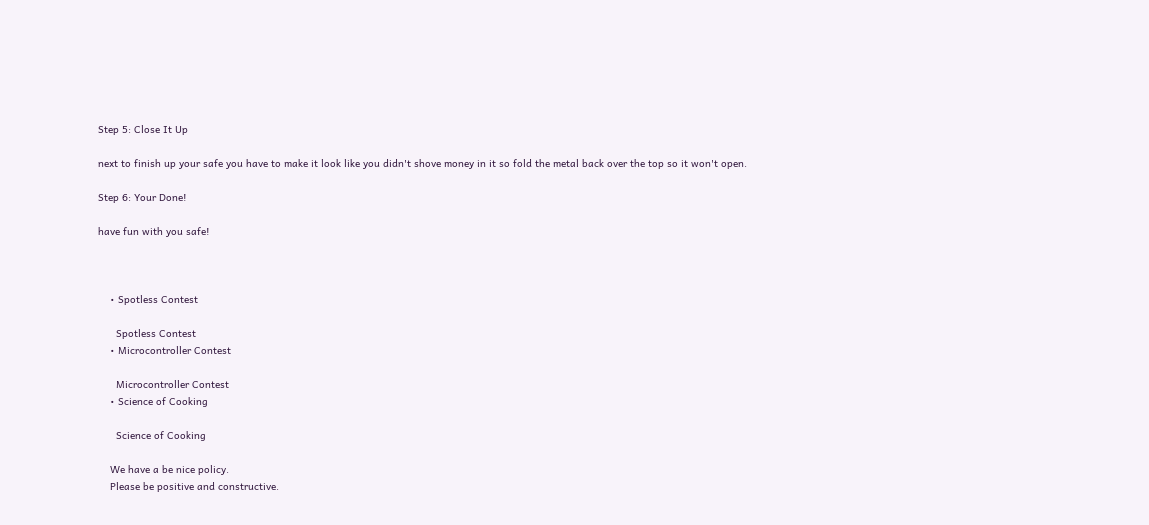Step 5: Close It Up

next to finish up your safe you have to make it look like you didn't shove money in it so fold the metal back over the top so it won't open.

Step 6: Your Done!

have fun with you safe!



    • Spotless Contest

      Spotless Contest
    • Microcontroller Contest

      Microcontroller Contest
    • Science of Cooking

      Science of Cooking

    We have a be nice policy.
    Please be positive and constructive.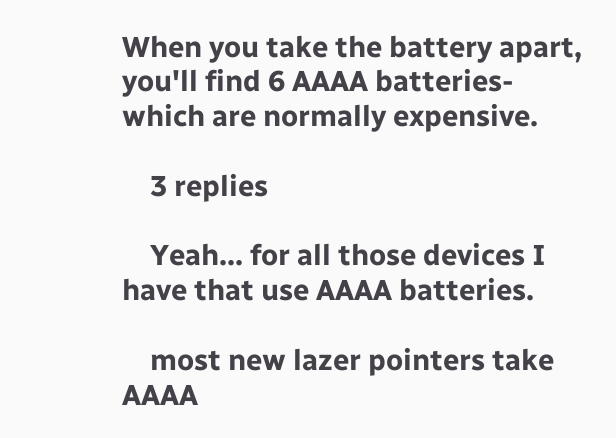When you take the battery apart, you'll find 6 AAAA batteries-which are normally expensive.

    3 replies

    Yeah... for all those devices I have that use AAAA batteries.

    most new lazer pointers take AAAA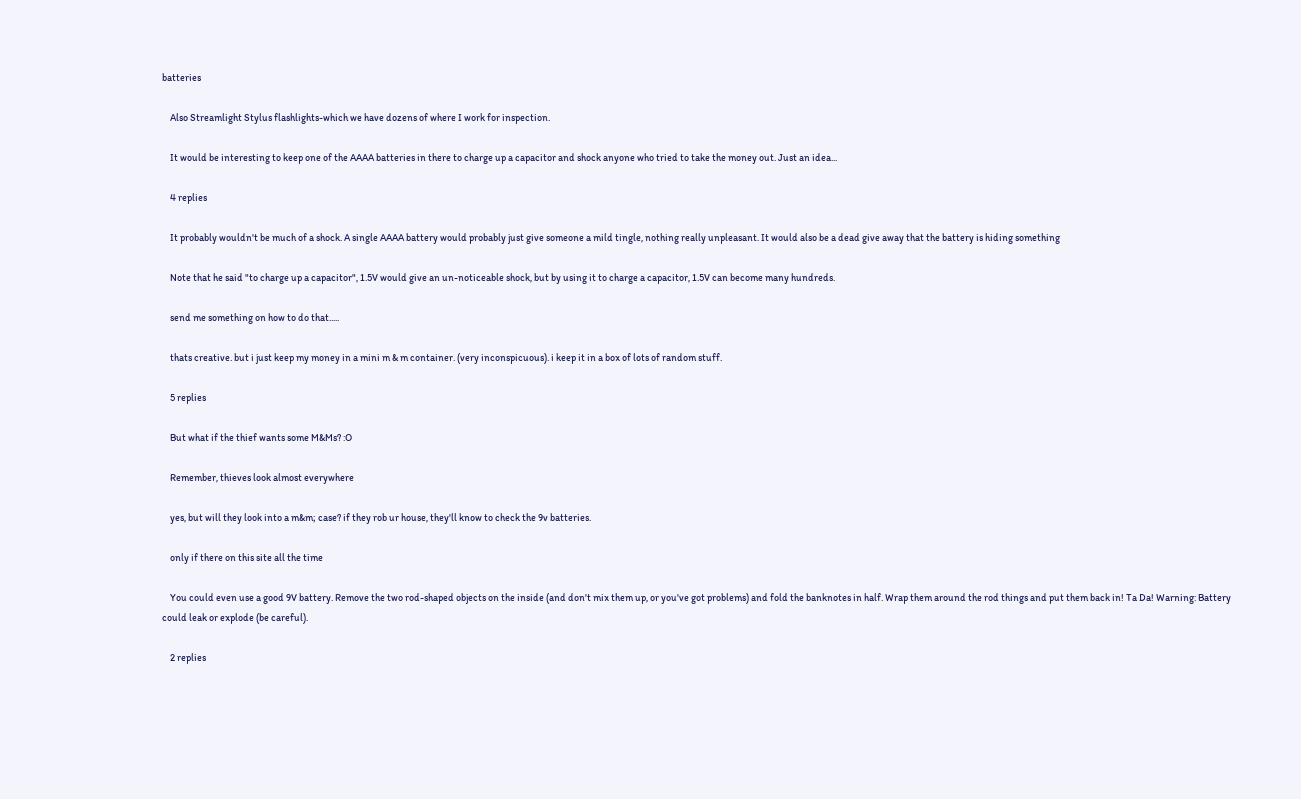batteries

    Also Streamlight Stylus flashlights-which we have dozens of where I work for inspection.

    It would be interesting to keep one of the AAAA batteries in there to charge up a capacitor and shock anyone who tried to take the money out. Just an idea...

    4 replies

    It probably wouldn't be much of a shock. A single AAAA battery would probably just give someone a mild tingle, nothing really unpleasant. It would also be a dead give away that the battery is hiding something

    Note that he said "to charge up a capacitor", 1.5V would give an un-noticeable shock, but by using it to charge a capacitor, 1.5V can become many hundreds.

    send me something on how to do that.....

    thats creative. but i just keep my money in a mini m & m container. (very inconspicuous). i keep it in a box of lots of random stuff.

    5 replies

    But what if the thief wants some M&Ms? :O

    Remember, thieves look almost everywhere

    yes, but will they look into a m&m; case? if they rob ur house, they'll know to check the 9v batteries.

    only if there on this site all the time

    You could even use a good 9V battery. Remove the two rod-shaped objects on the inside (and don't mix them up, or you've got problems) and fold the banknotes in half. Wrap them around the rod things and put them back in! Ta Da! Warning: Battery could leak or explode (be careful).

    2 replies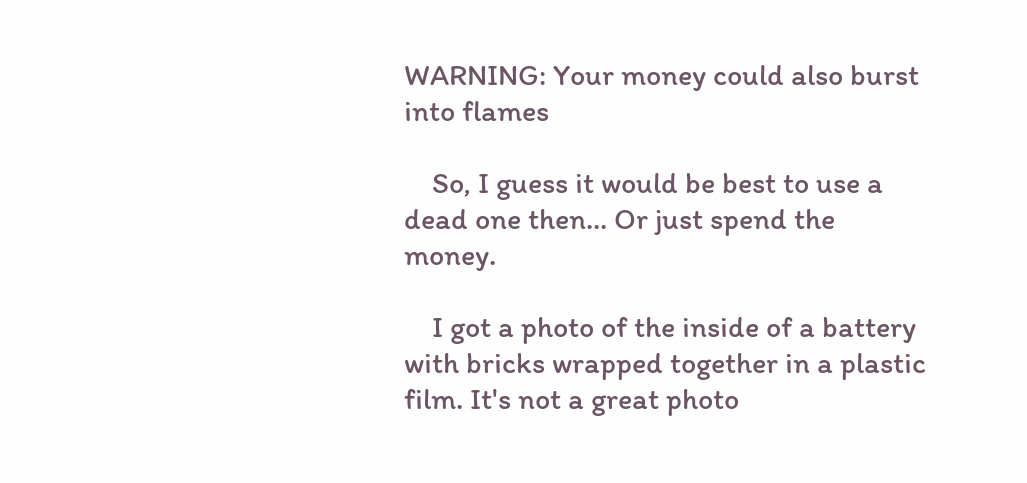WARNING: Your money could also burst into flames

    So, I guess it would be best to use a dead one then... Or just spend the money.

    I got a photo of the inside of a battery with bricks wrapped together in a plastic film. It's not a great photo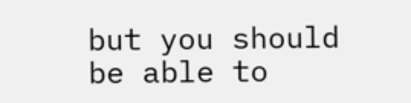but you should be able to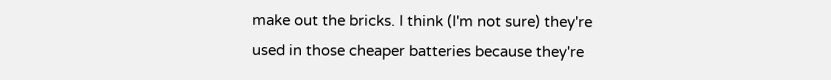make out the bricks. I think (I'm not sure) they're used in those cheaper batteries because they're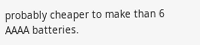probably cheaper to make than 6 AAAA batteries.